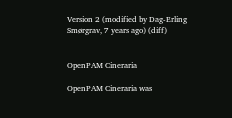Version 2 (modified by Dag-Erling Smørgrav, 7 years ago) (diff)


OpenPAM Cineraria

OpenPAM Cineraria was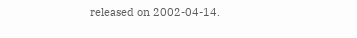released on 2002-04-14.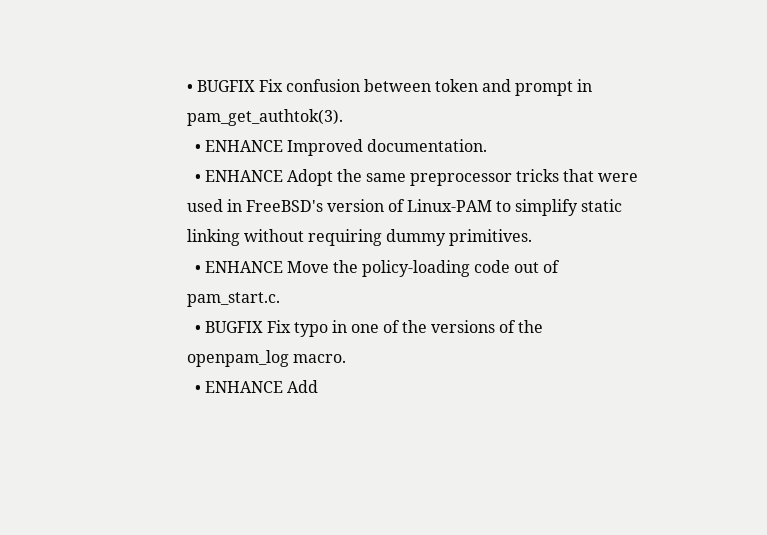• BUGFIX Fix confusion between token and prompt in pam_get_authtok(3).
  • ENHANCE Improved documentation.
  • ENHANCE Adopt the same preprocessor tricks that were used in FreeBSD's version of Linux-PAM to simplify static linking without requiring dummy primitives.
  • ENHANCE Move the policy-loading code out of pam_start.c.
  • BUGFIX Fix typo in one of the versions of the openpam_log macro.
  • ENHANCE Add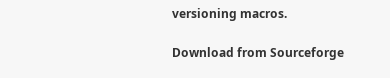versioning macros.

Download from Sourceforge